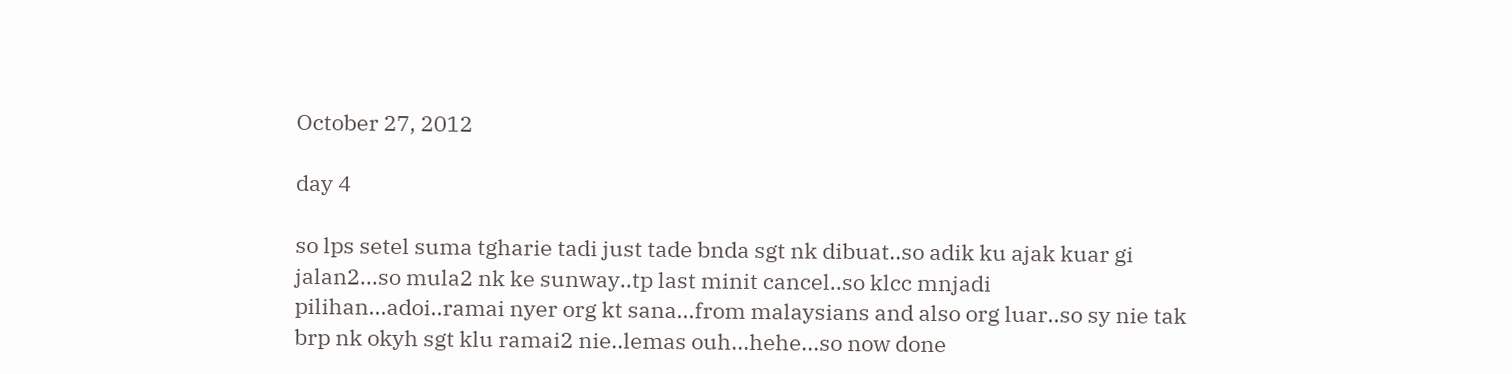October 27, 2012

day 4

so lps setel suma tgharie tadi just tade bnda sgt nk dibuat..so adik ku ajak kuar gi jalan2...so mula2 nk ke sunway..tp last minit cancel..so klcc mnjadi pilihan...adoi..ramai nyer org kt sana...from malaysians and also org luar..so sy nie tak brp nk okyh sgt klu ramai2 nie..lemas ouh...hehe...so now done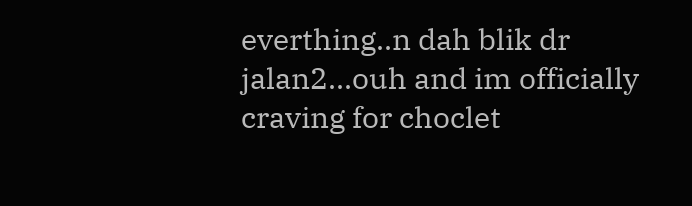everthing..n dah blik dr jalan2...ouh and im officially craving for choclet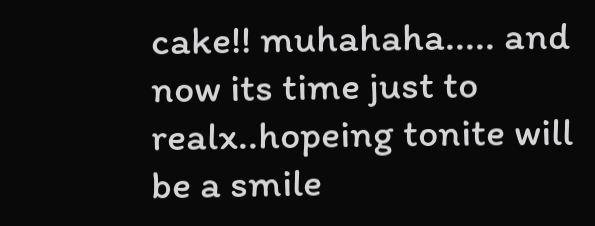cake!! muhahaha..... and now its time just to realx..hopeing tonite will be a smile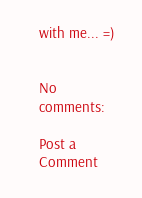with me... =)


No comments:

Post a Comment